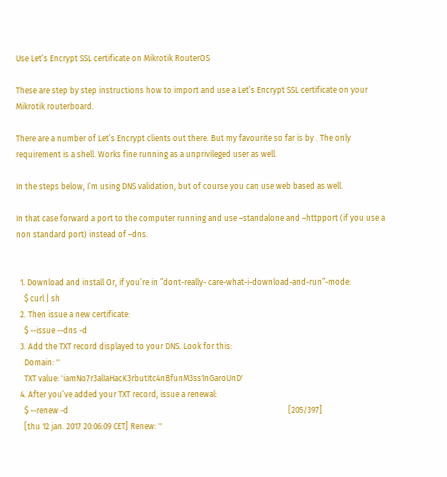Use Let’s Encrypt SSL certificate on Mikrotik RouterOS

These are step by step instructions how to import and use a Let’s Encrypt SSL certificate on your Mikrotik routerboard.

There are a number of Let’s Encrypt clients out there. But my favourite so far is by . The only requirement is a shell. Works fine running as a unprivileged user as well.

In the steps below, I’m using DNS validation, but of course you can use web based as well.

In that case forward a port to the computer running and use –standalone and –httpport (if you use a non standard port) instead of –dns.


  1. Download and install Or, if you’re in ”dont-really- care-what-i-download-and-run”-mode:
    $ curl | sh
  2. Then issue a new certificate:
    $ --issue --dns -d
  3. Add the TXT record displayed to your DNS. Look for this:
    Domain: ''
    TXT value: 'iamNo7r3alIaHacK3rbutItc4nBfunM3ss1nGaroUnD'
  4. After you’ve added your TXT record, issue a renewal:
    $ --renew -d                                                                                                              [205/397]
    [thu 12 jan. 2017 20:06:09 CET] Renew: ''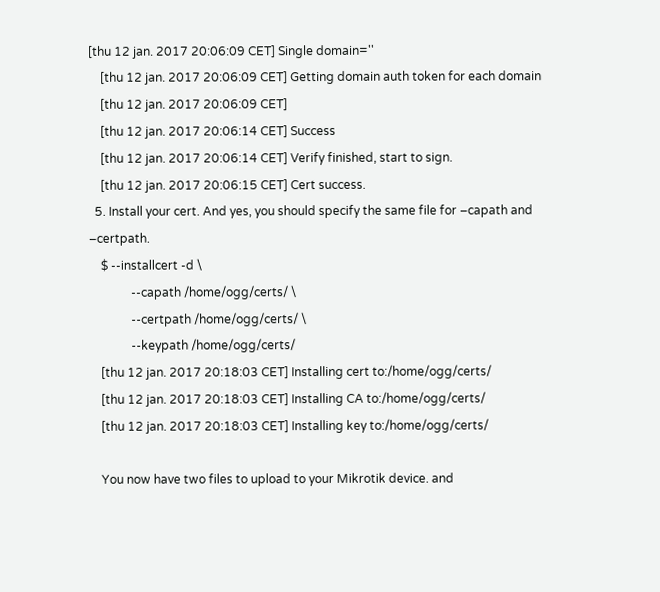[thu 12 jan. 2017 20:06:09 CET] Single domain=''
    [thu 12 jan. 2017 20:06:09 CET] Getting domain auth token for each domain
    [thu 12 jan. 2017 20:06:09 CET]
    [thu 12 jan. 2017 20:06:14 CET] Success
    [thu 12 jan. 2017 20:06:14 CET] Verify finished, start to sign.
    [thu 12 jan. 2017 20:06:15 CET] Cert success.
  5. Install your cert. And yes, you should specify the same file for –capath and –certpath.
    $ --installcert -d \
              --capath /home/ogg/certs/ \
              --certpath /home/ogg/certs/ \
              --keypath /home/ogg/certs/
    [thu 12 jan. 2017 20:18:03 CET] Installing cert to:/home/ogg/certs/
    [thu 12 jan. 2017 20:18:03 CET] Installing CA to:/home/ogg/certs/
    [thu 12 jan. 2017 20:18:03 CET] Installing key to:/home/ogg/certs/

    You now have two files to upload to your Mikrotik device. and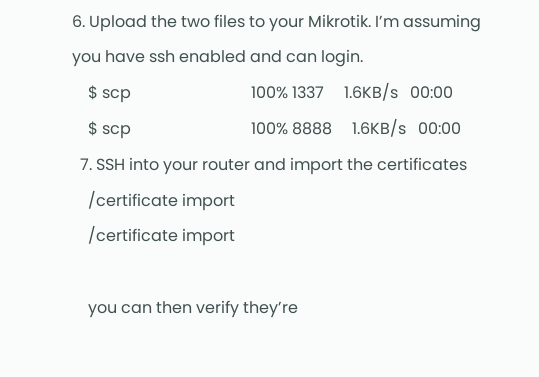6. Upload the two files to your Mikrotik. I’m assuming you have ssh enabled and can login.
    $ scp                              100% 1337     1.6KB/s   00:00
    $ scp                              100% 8888     1.6KB/s   00:00
  7. SSH into your router and import the certificates
    /certificate import
    /certificate import

    you can then verify they’re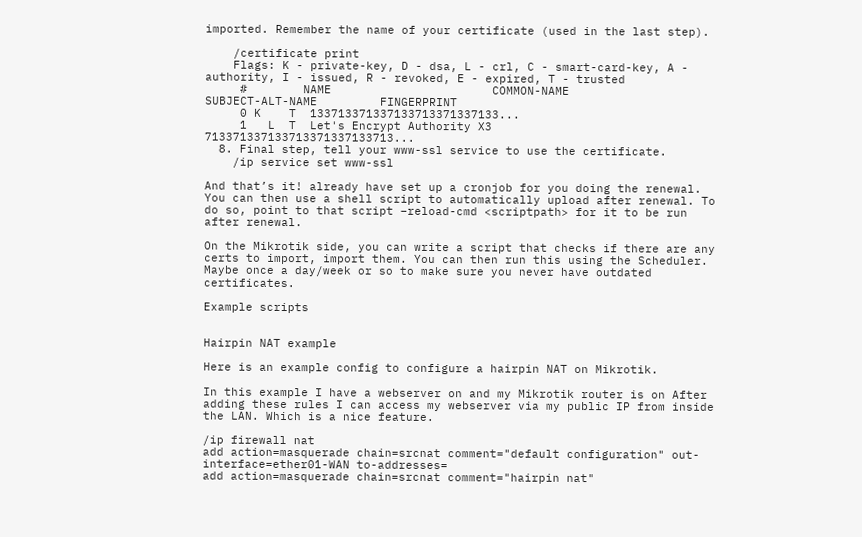imported. Remember the name of your certificate (used in the last step).

    /certificate print
    Flags: K - private-key, D - dsa, L - crl, C - smart-card-key, A - authority, I - issued, R - revoked, E - expired, T - trusted
     #        NAME                       COMMON-NAME                 SUBJECT-ALT-NAME         FINGERPRINT
     0 K    T  133713371337133713371337133...
     1   L  T  Let's Encrypt Authority X3                           713371337133713371337133713...
  8. Final step, tell your www-ssl service to use the certificate.
    /ip service set www-ssl

And that’s it! already have set up a cronjob for you doing the renewal. You can then use a shell script to automatically upload after renewal. To do so, point to that script –reload-cmd <scriptpath> for it to be run after renewal.

On the Mikrotik side, you can write a script that checks if there are any certs to import, import them. You can then run this using the Scheduler. Maybe once a day/week or so to make sure you never have outdated certificates.

Example scripts


Hairpin NAT example

Here is an example config to configure a hairpin NAT on Mikrotik.

In this example I have a webserver on and my Mikrotik router is on After adding these rules I can access my webserver via my public IP from inside the LAN. Which is a nice feature.

/ip firewall nat
add action=masquerade chain=srcnat comment="default configuration" out-interface=ether01-WAN to-addresses=
add action=masquerade chain=srcnat comment="hairpin nat"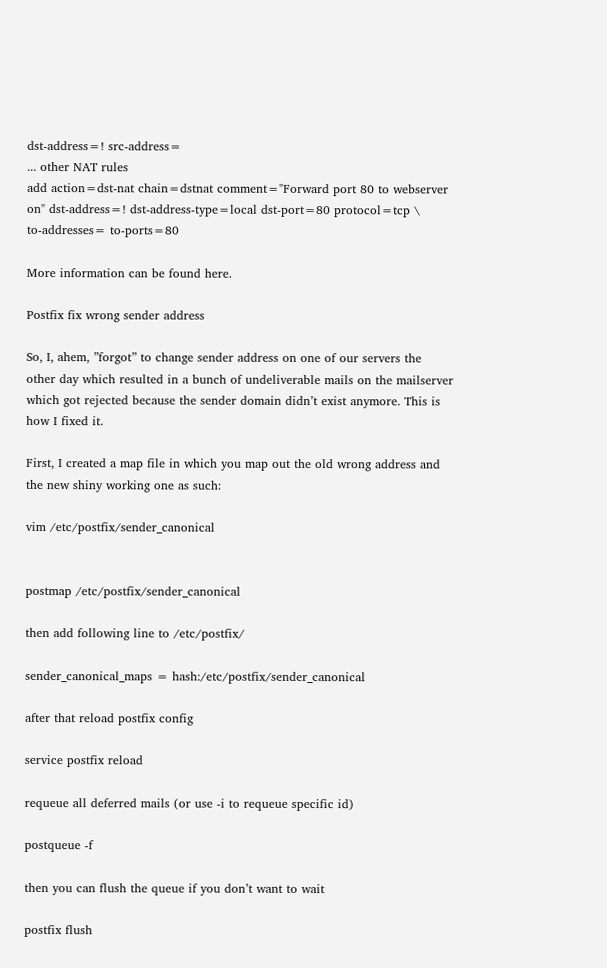dst-address=! src-address=
... other NAT rules
add action=dst-nat chain=dstnat comment="Forward port 80 to webserver on" dst-address=! dst-address-type=local dst-port=80 protocol=tcp \
to-addresses= to-ports=80

More information can be found here.

Postfix fix wrong sender address

So, I, ahem, ”forgot” to change sender address on one of our servers the other day which resulted in a bunch of undeliverable mails on the mailserver which got rejected because the sender domain didn’t exist anymore. This is how I fixed it.

First, I created a map file in which you map out the old wrong address and the new shiny working one as such:

vim /etc/postfix/sender_canonical


postmap /etc/postfix/sender_canonical

then add following line to /etc/postfix/

sender_canonical_maps = hash:/etc/postfix/sender_canonical

after that reload postfix config

service postfix reload

requeue all deferred mails (or use -i to requeue specific id)

postqueue -f

then you can flush the queue if you don’t want to wait

postfix flush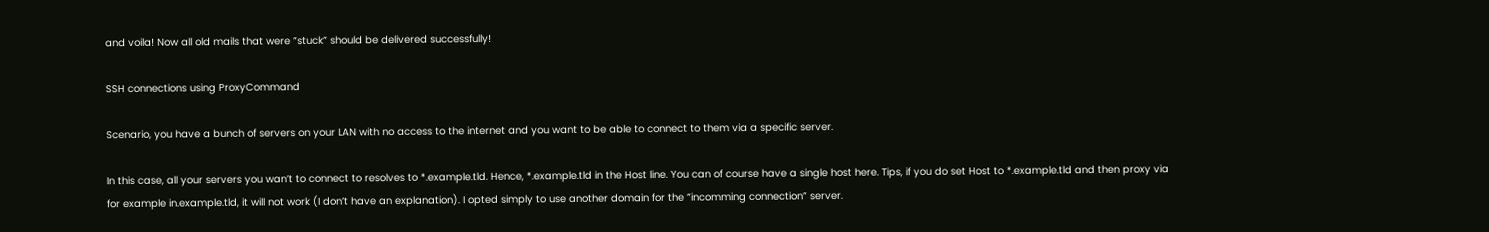and voila! Now all old mails that were ”stuck” should be delivered successfully!

SSH connections using ProxyCommand

Scenario, you have a bunch of servers on your LAN with no access to the internet and you want to be able to connect to them via a specific server.

In this case, all your servers you wan’t to connect to resolves to *.example.tld. Hence, *.example.tld in the Host line. You can of course have a single host here. Tips, if you do set Host to *.example.tld and then proxy via for example in.example.tld, it will not work (I don’t have an explanation). I opted simply to use another domain for the ”incomming connection” server.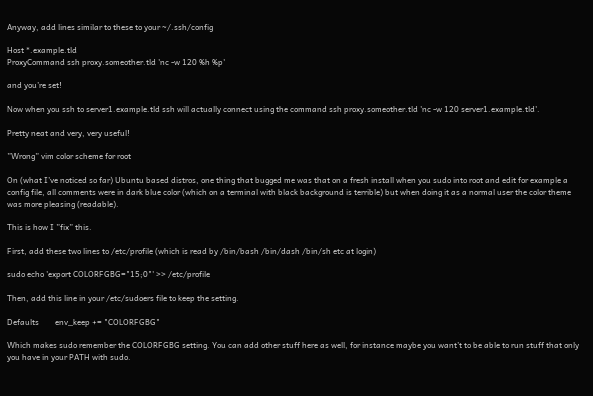Anyway, add lines similar to these to your ~/.ssh/config

Host *.example.tld
ProxyCommand ssh proxy.someother.tld 'nc -w 120 %h %p'

and you’re set!

Now when you ssh to server1.example.tld ssh will actually connect using the command ssh proxy.someother.tld 'nc -w 120 server1.example.tld'.

Pretty neat and very, very useful!

”Wrong” vim color scheme for root

On (what I’ve noticed so far) Ubuntu based distros, one thing that bugged me was that on a fresh install when you sudo into root and edit for example a config file, all comments were in dark blue color (which on a terminal with black background is terrible) but when doing it as a normal user the color theme was more pleasing (readable).

This is how I ”fix” this.

First, add these two lines to /etc/profile (which is read by /bin/bash /bin/dash /bin/sh etc at login)

sudo echo 'export COLORFGBG="15;0"' >> /etc/profile

Then, add this line in your /etc/sudoers file to keep the setting.

Defaults        env_keep += "COLORFGBG"

Which makes sudo remember the COLORFGBG setting. You can add other stuff here as well, for instance maybe you want’t to be able to run stuff that only you have in your PATH with sudo.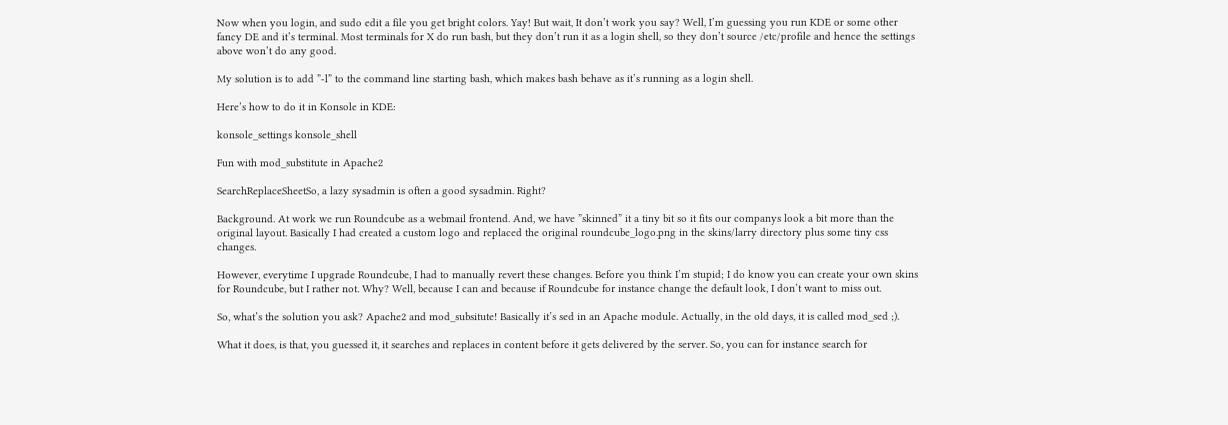Now when you login, and sudo edit a file you get bright colors. Yay! But wait, It don’t work you say? Well, I’m guessing you run KDE or some other fancy DE and it’s terminal. Most terminals for X do run bash, but they don’t run it as a login shell, so they don’t source /etc/profile and hence the settings above won’t do any good.

My solution is to add ”-l” to the command line starting bash, which makes bash behave as it’s running as a login shell.

Here’s how to do it in Konsole in KDE:

konsole_settings konsole_shell

Fun with mod_substitute in Apache2

SearchReplaceSheetSo, a lazy sysadmin is often a good sysadmin. Right?

Background. At work we run Roundcube as a webmail frontend. And, we have ”skinned” it a tiny bit so it fits our companys look a bit more than the original layout. Basically I had created a custom logo and replaced the original roundcube_logo.png in the skins/larry directory plus some tiny css changes.

However, everytime I upgrade Roundcube, I had to manually revert these changes. Before you think I’m stupid; I do know you can create your own skins for Roundcube, but I rather not. Why? Well, because I can and because if Roundcube for instance change the default look, I don’t want to miss out.

So, what’s the solution you ask? Apache2 and mod_subsitute! Basically it’s sed in an Apache module. Actually, in the old days, it is called mod_sed ;).

What it does, is that, you guessed it, it searches and replaces in content before it gets delivered by the server. So, you can for instance search for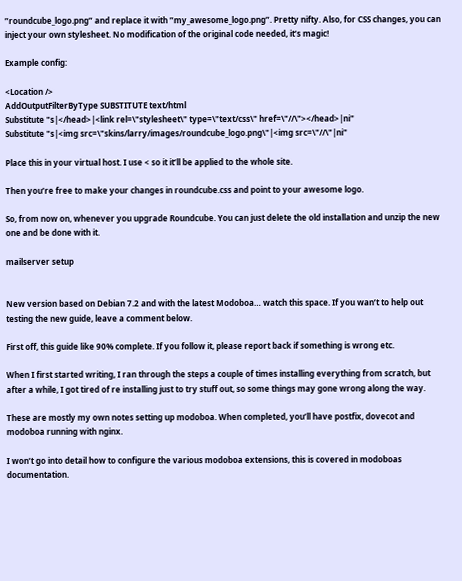”roundcube_logo.png” and replace it with ”my_awesome_logo.png”. Pretty nifty. Also, for CSS changes, you can inject your own stylesheet. No modification of the original code needed, it’s magic!

Example config:

<Location />
AddOutputFilterByType SUBSTITUTE text/html
Substitute "s|</head>|<link rel=\"stylesheet\" type=\"text/css\" href=\"//\"></head>|ni"
Substitute "s|<img src=\"skins/larry/images/roundcube_logo.png\"|<img src=\"//\"|ni"

Place this in your virtual host. I use < so it it’ll be applied to the whole site.

Then you’re free to make your changes in roundcube.css and point to your awesome logo.

So, from now on, whenever you upgrade Roundcube. You can just delete the old installation and unzip the new one and be done with it.

mailserver setup


New version based on Debian 7.2 and with the latest Modoboa… watch this space. If you wan’t to help out testing the new guide, leave a comment below.

First off, this guide like 90% complete. If you follow it, please report back if something is wrong etc.

When I first started writing, I ran through the steps a couple of times installing everything from scratch, but after a while, I got tired of re installing just to try stuff out, so some things may gone wrong along the way.

These are mostly my own notes setting up modoboa. When completed, you’ll have postfix, dovecot and modoboa running with nginx.

I won’t go into detail how to configure the various modoboa extensions, this is covered in modoboas documentation.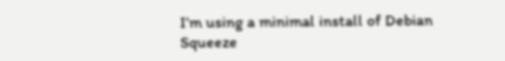I’m using a minimal install of Debian Squeeze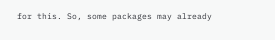for this. So, some packages may already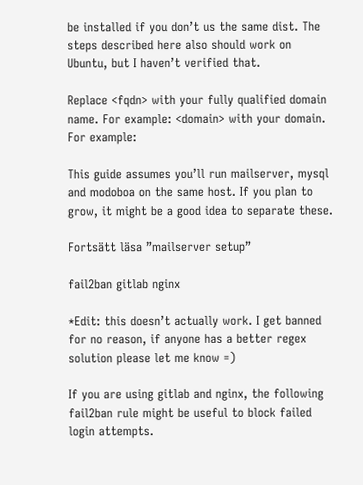be installed if you don’t us the same dist. The steps described here also should work on Ubuntu, but I haven’t verified that.

Replace <fqdn> with your fully qualified domain name. For example: <domain> with your domain. For example:

This guide assumes you’ll run mailserver, mysql and modoboa on the same host. If you plan to grow, it might be a good idea to separate these.

Fortsätt läsa ”mailserver setup”

fail2ban gitlab nginx

*Edit: this doesn’t actually work. I get banned for no reason, if anyone has a better regex solution please let me know =)

If you are using gitlab and nginx, the following fail2ban rule might be useful to block failed login attempts.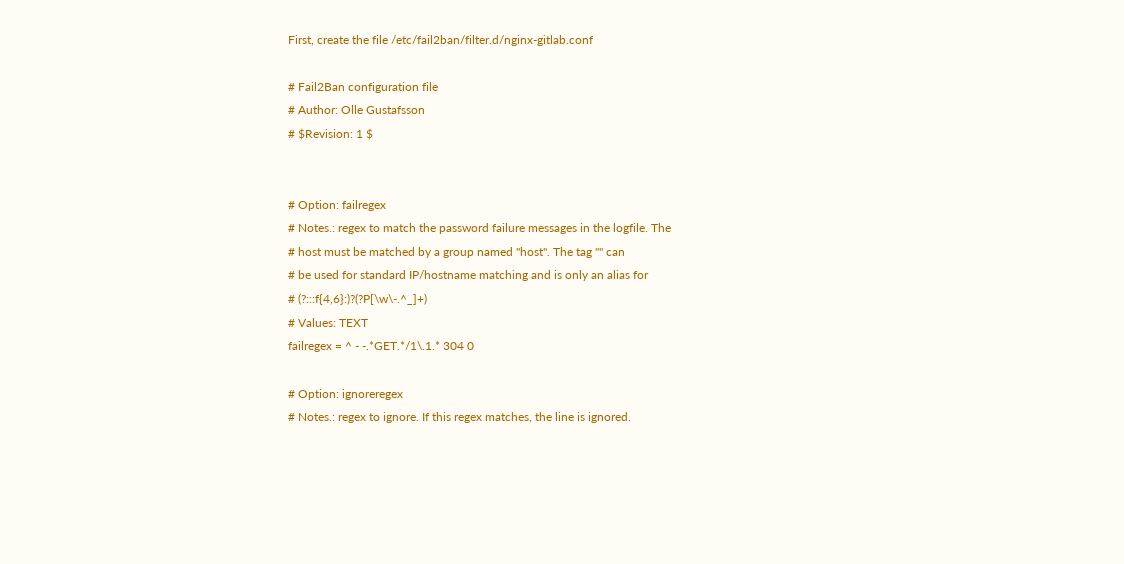First, create the file /etc/fail2ban/filter.d/nginx-gitlab.conf

# Fail2Ban configuration file
# Author: Olle Gustafsson
# $Revision: 1 $


# Option: failregex
# Notes.: regex to match the password failure messages in the logfile. The
# host must be matched by a group named "host". The tag "" can
# be used for standard IP/hostname matching and is only an alias for
# (?:::f{4,6}:)?(?P[\w\-.^_]+)
# Values: TEXT
failregex = ^ - -.*GET.*/1\.1.* 304 0

# Option: ignoreregex
# Notes.: regex to ignore. If this regex matches, the line is ignored.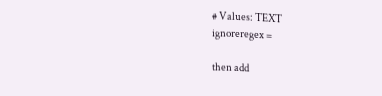# Values: TEXT
ignoreregex =

then add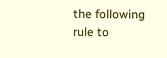the following rule to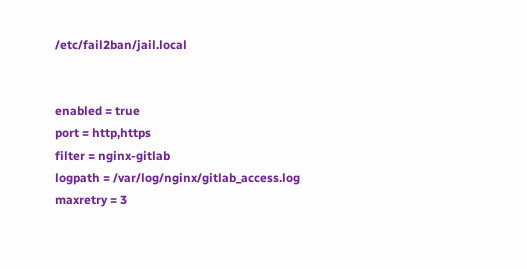/etc/fail2ban/jail.local


enabled = true
port = http,https
filter = nginx-gitlab
logpath = /var/log/nginx/gitlab_access.log
maxretry = 3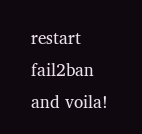restart fail2ban and voila!